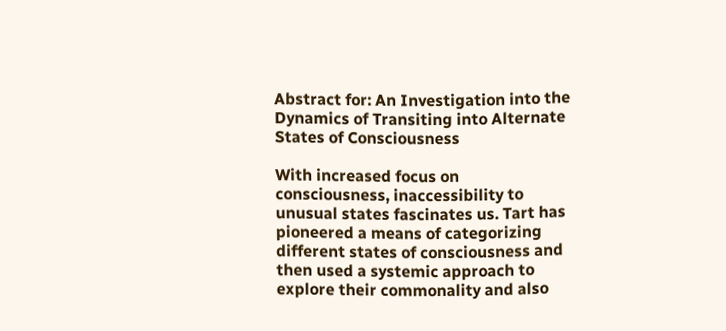Abstract for: An Investigation into the Dynamics of Transiting into Alternate States of Consciousness

With increased focus on consciousness, inaccessibility to unusual states fascinates us. Tart has pioneered a means of categorizing different states of consciousness and then used a systemic approach to explore their commonality and also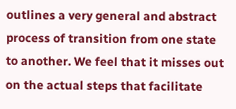outlines a very general and abstract process of transition from one state to another. We feel that it misses out on the actual steps that facilitate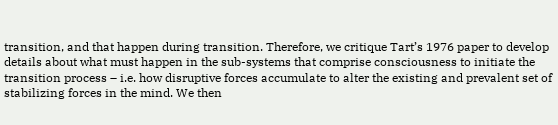transition, and that happen during transition. Therefore, we critique Tart’s 1976 paper to develop details about what must happen in the sub-systems that comprise consciousness to initiate the transition process – i.e. how disruptive forces accumulate to alter the existing and prevalent set of stabilizing forces in the mind. We then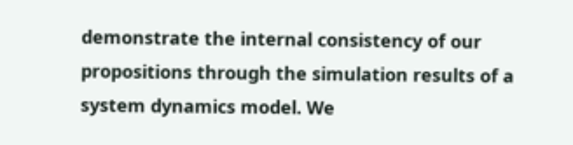demonstrate the internal consistency of our propositions through the simulation results of a system dynamics model. We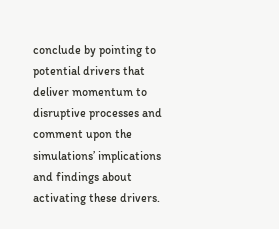conclude by pointing to potential drivers that deliver momentum to disruptive processes and comment upon the simulations’ implications and findings about activating these drivers.